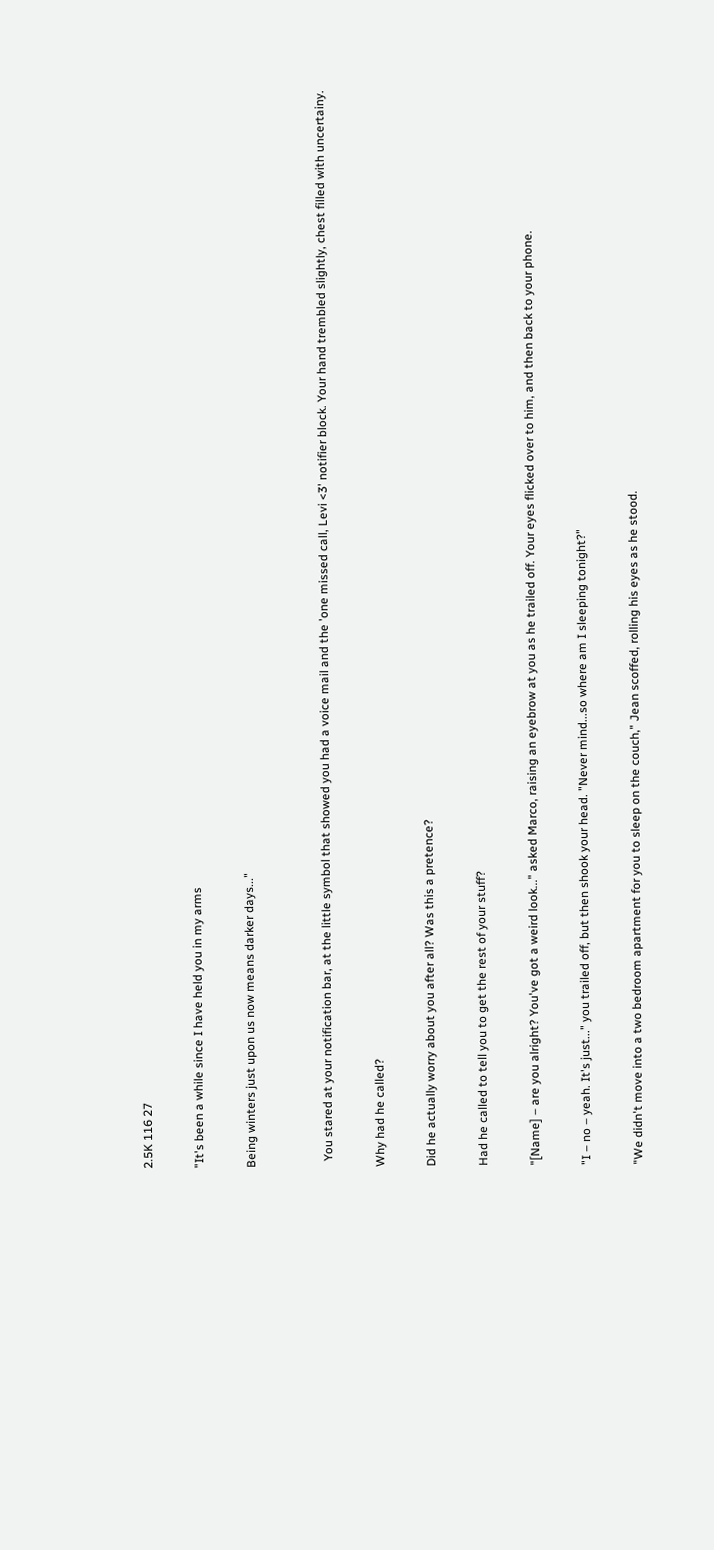2.5K 116 27

"It's been a while since I have held you in my arms

Being winters just upon us now means darker days..."


  You stared at your notification bar, at the little symbol that showed you had a voice mail and the 'one missed call, Levi <3' notifier block. Your hand trembled slightly, chest filled with uncertainy.

Why had he called?

Did he actually worry about you after all? Was this a pretence?

Had he called to tell you to get the rest of your stuff?

"[Name] – are you alright? You've got a weird look..." asked Marco, raising an eyebrow at you as he trailed off. Your eyes flicked over to him, and then back to your phone.

"I – no – yeah. It's just..." you trailed off, but then shook your head. "Never mind...so where am I sleeping tonight?"

"We didn't move into a two bedroom apartment for you to sleep on the couch," Jean scoffed, rolling his eyes as he stood.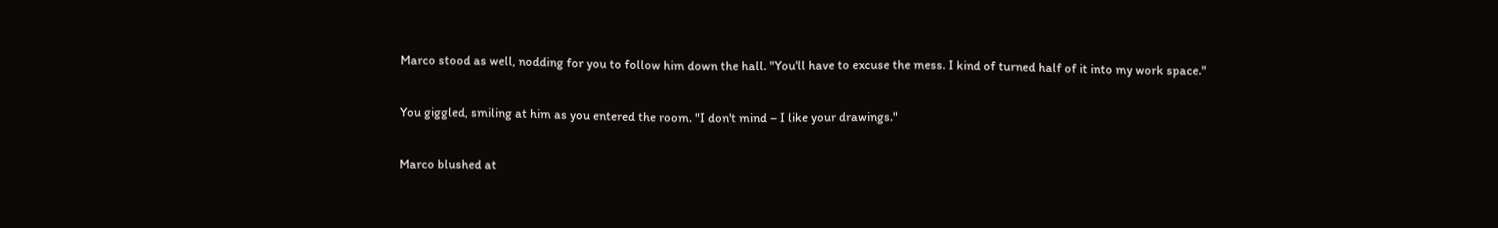Marco stood as well, nodding for you to follow him down the hall. "You'll have to excuse the mess. I kind of turned half of it into my work space."

You giggled, smiling at him as you entered the room. "I don't mind – I like your drawings."

Marco blushed at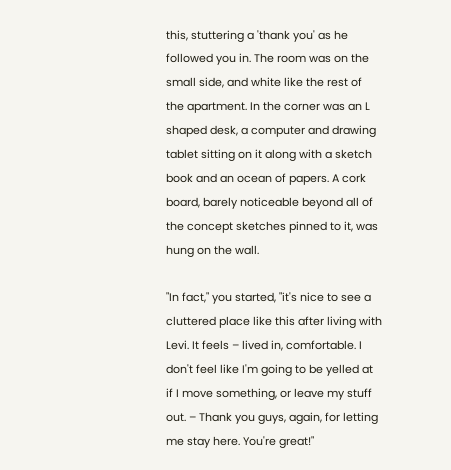this, stuttering a 'thank you' as he followed you in. The room was on the small side, and white like the rest of the apartment. In the corner was an L shaped desk, a computer and drawing tablet sitting on it along with a sketch book and an ocean of papers. A cork board, barely noticeable beyond all of the concept sketches pinned to it, was hung on the wall.

"In fact," you started, "it's nice to see a cluttered place like this after living with Levi. It feels – lived in, comfortable. I don't feel like I'm going to be yelled at if I move something, or leave my stuff out. – Thank you guys, again, for letting me stay here. You're great!"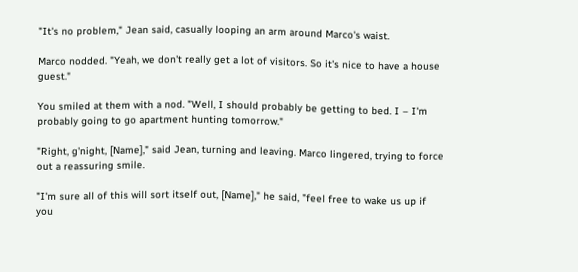"It's no problem," Jean said, casually looping an arm around Marco's waist.

Marco nodded. "Yeah, we don't really get a lot of visitors. So it's nice to have a house guest."

You smiled at them with a nod. "Well, I should probably be getting to bed. I – I'm probably going to go apartment hunting tomorrow."

"Right, g'night, [Name]," said Jean, turning and leaving. Marco lingered, trying to force out a reassuring smile.

"I'm sure all of this will sort itself out, [Name]," he said, "feel free to wake us up if you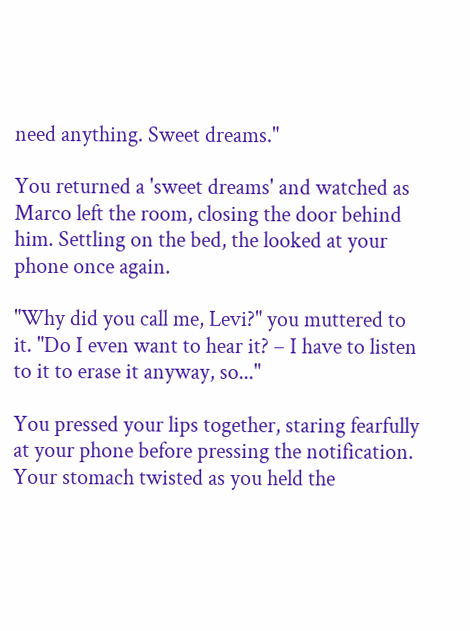need anything. Sweet dreams."

You returned a 'sweet dreams' and watched as Marco left the room, closing the door behind him. Settling on the bed, the looked at your phone once again.

"Why did you call me, Levi?" you muttered to it. "Do I even want to hear it? – I have to listen to it to erase it anyway, so..."

You pressed your lips together, staring fearfully at your phone before pressing the notification. Your stomach twisted as you held the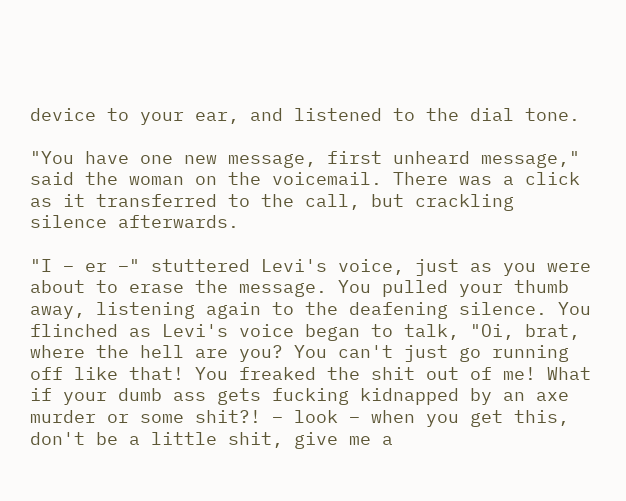device to your ear, and listened to the dial tone.

"You have one new message, first unheard message," said the woman on the voicemail. There was a click as it transferred to the call, but crackling silence afterwards.

"I – er –" stuttered Levi's voice, just as you were about to erase the message. You pulled your thumb away, listening again to the deafening silence. You flinched as Levi's voice began to talk, "Oi, brat, where the hell are you? You can't just go running off like that! You freaked the shit out of me! What if your dumb ass gets fucking kidnapped by an axe murder or some shit?! – look – when you get this, don't be a little shit, give me a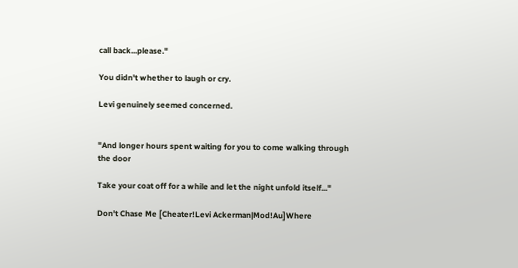call back...please."

You didn't whether to laugh or cry.

Levi genuinely seemed concerned.


"And longer hours spent waiting for you to come walking through the door

Take your coat off for a while and let the night unfold itself..."

Don't Chase Me [Cheater!Levi Ackerman|Mod!Au]Where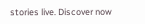stories live. Discover now